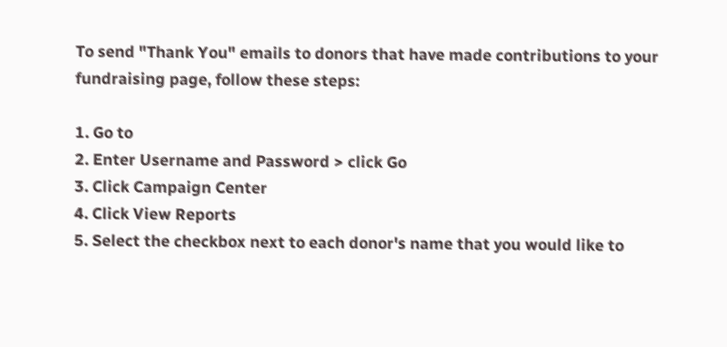To send "Thank You" emails to donors that have made contributions to your fundraising page, follow these steps:

1. Go to
2. Enter Username and Password > click Go
3. Click Campaign Center
4. Click View Reports
5. Select the checkbox next to each donor's name that you would like to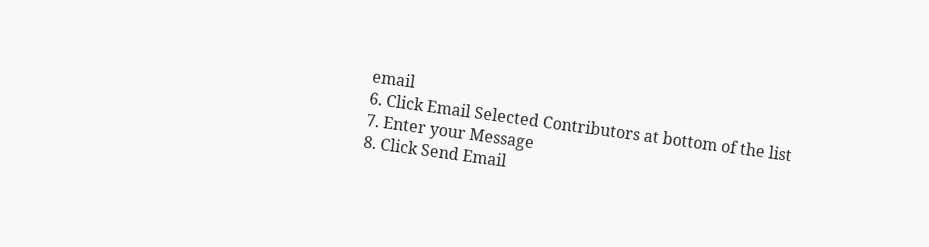email
6. Click Email Selected Contributors at bottom of the list
7. Enter your Message
8. Click Send Email